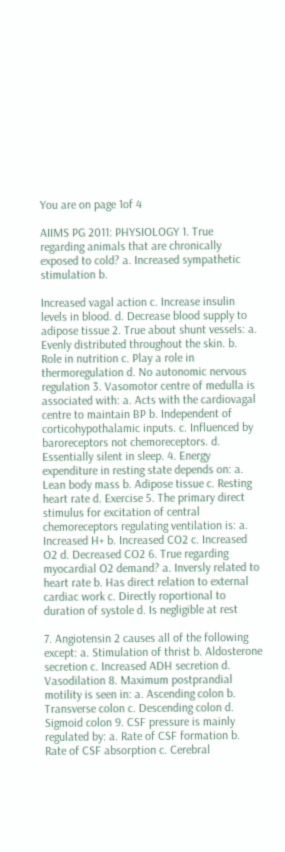You are on page 1of 4

AIIMS PG 2011: PHYSIOLOGY 1. True regarding animals that are chronically exposed to cold? a. Increased sympathetic stimulation b.

Increased vagal action c. Increase insulin levels in blood. d. Decrease blood supply to adipose tissue 2. True about shunt vessels: a. Evenly distributed throughout the skin. b. Role in nutrition c. Play a role in thermoregulation d. No autonomic nervous regulation 3. Vasomotor centre of medulla is associated with: a. Acts with the cardiovagal centre to maintain BP b. Independent of corticohypothalamic inputs. c. Influenced by baroreceptors not chemoreceptors. d. Essentially silent in sleep. 4. Energy expenditure in resting state depends on: a. Lean body mass b. Adipose tissue c. Resting heart rate d. Exercise 5. The primary direct stimulus for excitation of central chemoreceptors regulating ventilation is: a. Increased H+ b. Increased CO2 c. Increased O2 d. Decreased CO2 6. True regarding myocardial O2 demand? a. Inversly related to heart rate b. Has direct relation to external cardiac work c. Directly roportional to duration of systole d. Is negligible at rest

7. Angiotensin 2 causes all of the following except: a. Stimulation of thrist b. Aldosterone secretion c. Increased ADH secretion d. Vasodilation 8. Maximum postprandial motility is seen in: a. Ascending colon b. Transverse colon c. Descending colon d. Sigmoid colon 9. CSF pressure is mainly regulated by: a. Rate of CSF formation b. Rate of CSF absorption c. Cerebral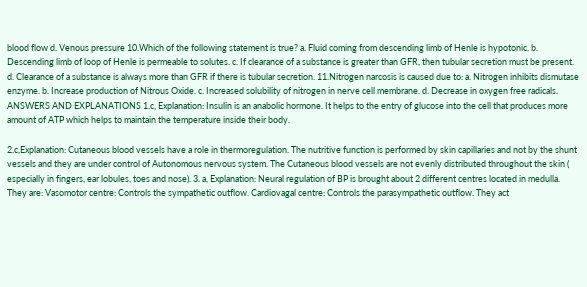blood flow d. Venous pressure 10.Which of the following statement is true? a. Fluid coming from descending limb of Henle is hypotonic. b. Descending limb of loop of Henle is permeable to solutes. c. If clearance of a substance is greater than GFR, then tubular secretion must be present. d. Clearance of a substance is always more than GFR if there is tubular secretion. 11.Nitrogen narcosis is caused due to: a. Nitrogen inhibits dismutase enzyme. b. Increase production of Nitrous Oxide. c. Increased solubility of nitrogen in nerve cell membrane. d. Decrease in oxygen free radicals. ANSWERS AND EXPLANATIONS 1.c, Explanation: Insulin is an anabolic hormone. It helps to the entry of glucose into the cell that produces more amount of ATP which helps to maintain the temperature inside their body.

2.c,Explanation: Cutaneous blood vessels have a role in thermoregulation. The nutritive function is performed by skin capillaries and not by the shunt vessels and they are under control of Autonomous nervous system. The Cutaneous blood vessels are not evenly distributed throughout the skin ( especially in fingers, ear lobules, toes and nose). 3. a, Explanation: Neural regulation of BP is brought about 2 different centres located in medulla. They are: Vasomotor centre: Controls the sympathetic outflow. Cardiovagal centre: Controls the parasympathetic outflow. They act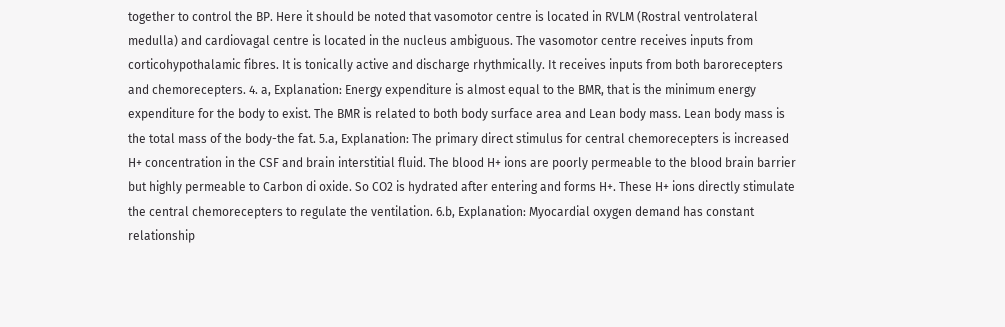together to control the BP. Here it should be noted that vasomotor centre is located in RVLM (Rostral ventrolateral medulla) and cardiovagal centre is located in the nucleus ambiguous. The vasomotor centre receives inputs from corticohypothalamic fibres. It is tonically active and discharge rhythmically. It receives inputs from both barorecepters and chemorecepters. 4. a, Explanation: Energy expenditure is almost equal to the BMR, that is the minimum energy expenditure for the body to exist. The BMR is related to both body surface area and Lean body mass. Lean body mass is the total mass of the body-the fat. 5.a, Explanation: The primary direct stimulus for central chemorecepters is increased H+ concentration in the CSF and brain interstitial fluid. The blood H+ ions are poorly permeable to the blood brain barrier but highly permeable to Carbon di oxide. So CO2 is hydrated after entering and forms H+. These H+ ions directly stimulate the central chemorecepters to regulate the ventilation. 6.b, Explanation: Myocardial oxygen demand has constant relationship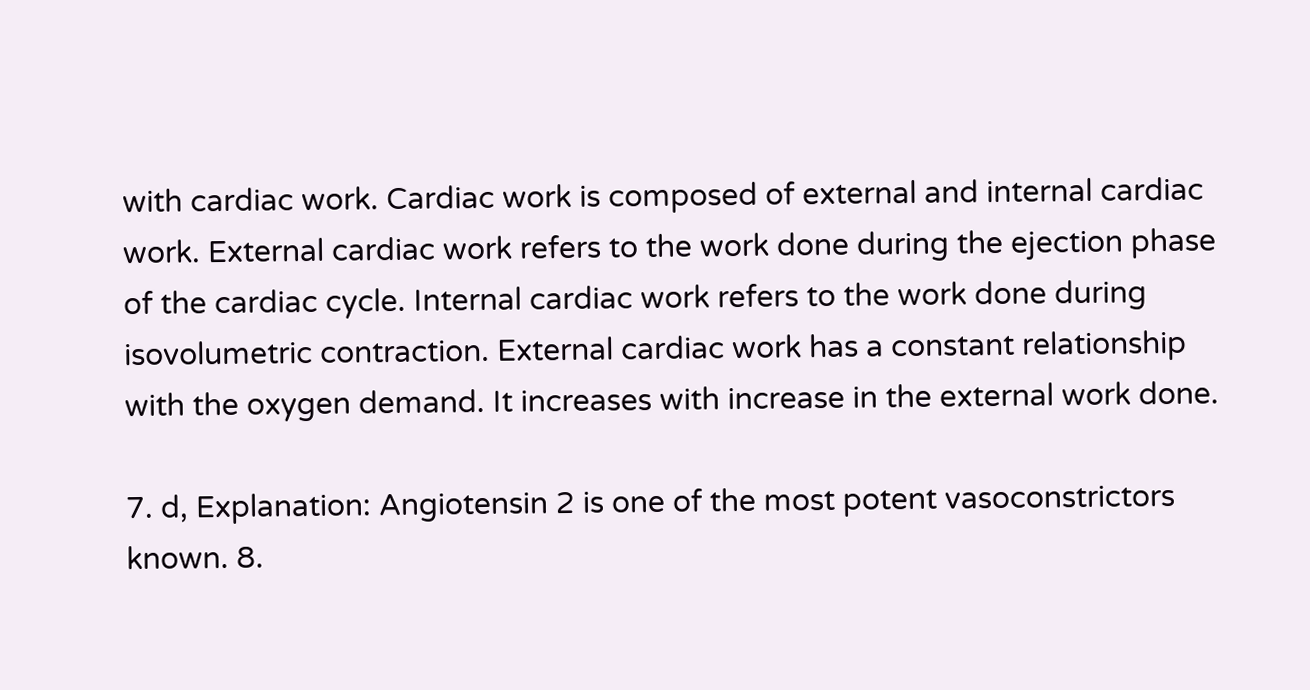with cardiac work. Cardiac work is composed of external and internal cardiac work. External cardiac work refers to the work done during the ejection phase of the cardiac cycle. Internal cardiac work refers to the work done during isovolumetric contraction. External cardiac work has a constant relationship with the oxygen demand. It increases with increase in the external work done.

7. d, Explanation: Angiotensin 2 is one of the most potent vasoconstrictors known. 8.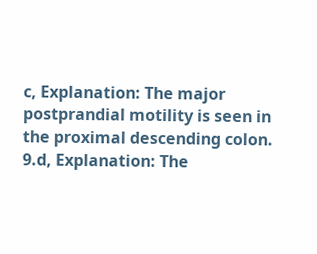c, Explanation: The major postprandial motility is seen in the proximal descending colon. 9.d, Explanation: The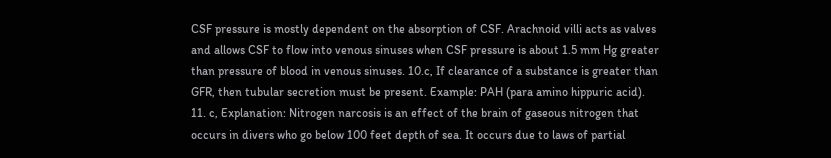CSF pressure is mostly dependent on the absorption of CSF. Arachnoid villi acts as valves and allows CSF to flow into venous sinuses when CSF pressure is about 1.5 mm Hg greater than pressure of blood in venous sinuses. 10.c, If clearance of a substance is greater than GFR, then tubular secretion must be present. Example: PAH (para amino hippuric acid). 11. c, Explanation: Nitrogen narcosis is an effect of the brain of gaseous nitrogen that occurs in divers who go below 100 feet depth of sea. It occurs due to laws of partial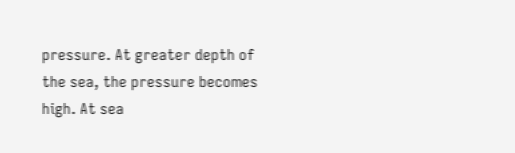pressure. At greater depth of the sea, the pressure becomes high. At sea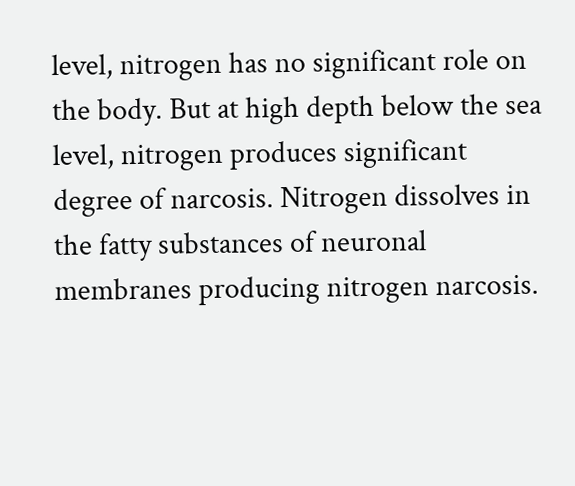level, nitrogen has no significant role on the body. But at high depth below the sea level, nitrogen produces significant degree of narcosis. Nitrogen dissolves in the fatty substances of neuronal membranes producing nitrogen narcosis.